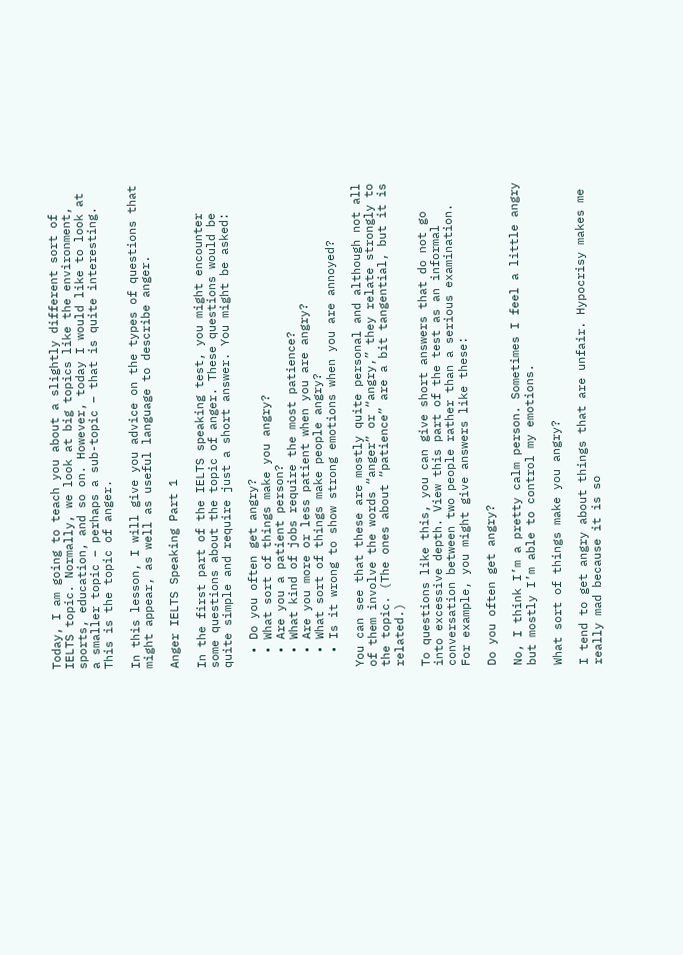Today, I am going to teach you about a slightly different sort of IELTS topic. Normally, we look at big topics like the environment, sports, education, and so on. However, today I would like to look at a smaller topic – perhaps a sub-topic – that is quite interesting. This is the topic of anger.

In this lesson, I will give you advice on the types of questions that might appear, as well as useful language to describe anger.

Anger IELTS Speaking Part 1

In the first part of the IELTS speaking test, you might encounter some questions about the topic of anger. These questions would be quite simple and require just a short answer. You might be asked:

  • Do you often get angry?
  • What sort of things make you angry?
  • Are you a patient person?
  • What kind of jobs require the most patience?
  • Are you more or less patient when you are angry?
  • What sort of things make people angry?
  • Is it wrong to show strong emotions when you are annoyed?

You can see that these are mostly quite personal and although not all of them involve the words “anger” or “angry,” they relate strongly to the topic. (The ones about “patience” are a bit tangential, but it is related.)

To questions like this, you can give short answers that do not go into excessive depth. View this part of the test as an informal conversation between two people rather than a serious examination. For example, you might give answers like these:

Do you often get angry?

No, I think I’m a pretty calm person. Sometimes I feel a little angry but mostly I’m able to control my emotions.

What sort of things make you angry?

I tend to get angry about things that are unfair. Hypocrisy makes me really mad because it is so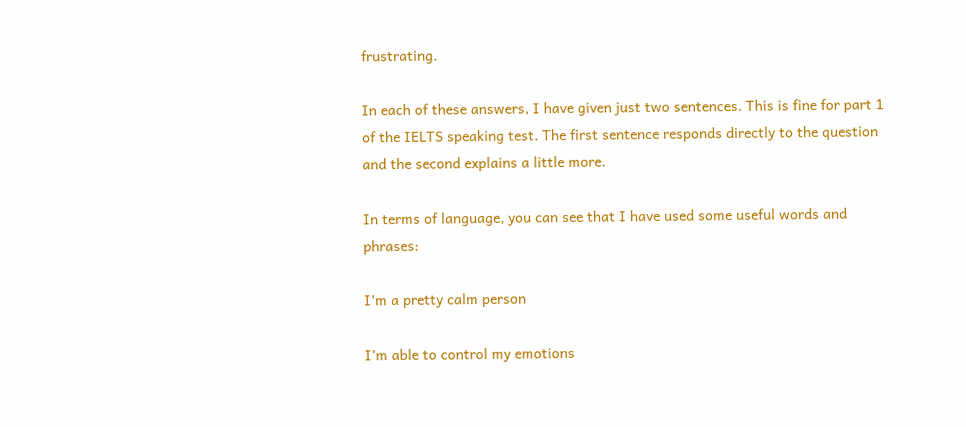frustrating.

In each of these answers, I have given just two sentences. This is fine for part 1 of the IELTS speaking test. The first sentence responds directly to the question and the second explains a little more.

In terms of language, you can see that I have used some useful words and phrases:

I’m a pretty calm person

I’m able to control my emotions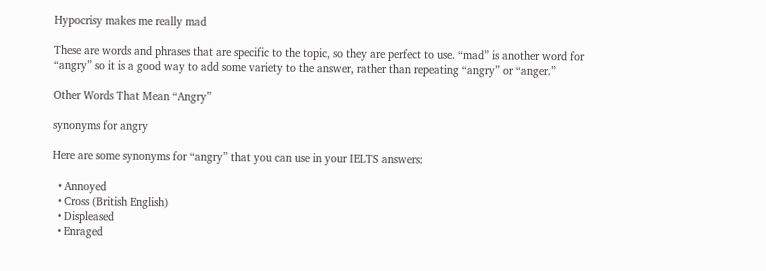Hypocrisy makes me really mad

These are words and phrases that are specific to the topic, so they are perfect to use. “mad” is another word for “angry” so it is a good way to add some variety to the answer, rather than repeating “angry” or “anger.”

Other Words That Mean “Angry”

synonyms for angry

Here are some synonyms for “angry” that you can use in your IELTS answers:

  • Annoyed
  • Cross (British English)
  • Displeased
  • Enraged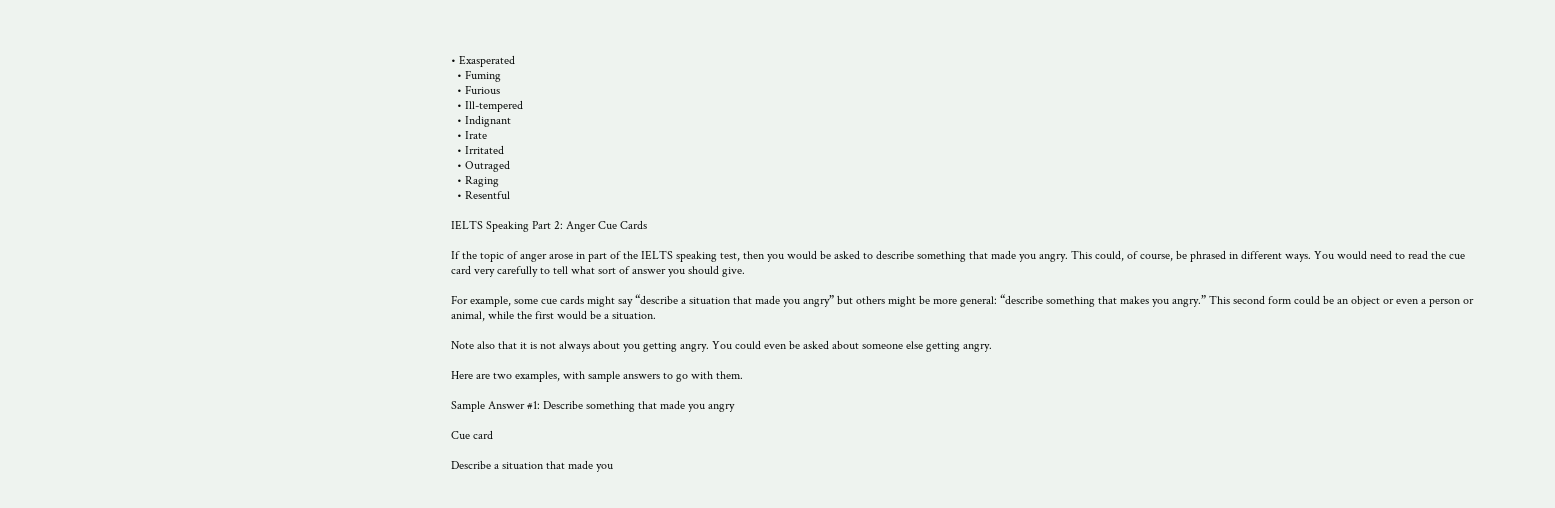• Exasperated
  • Fuming
  • Furious
  • Ill-tempered
  • Indignant
  • Irate
  • Irritated
  • Outraged
  • Raging
  • Resentful

IELTS Speaking Part 2: Anger Cue Cards

If the topic of anger arose in part of the IELTS speaking test, then you would be asked to describe something that made you angry. This could, of course, be phrased in different ways. You would need to read the cue card very carefully to tell what sort of answer you should give.

For example, some cue cards might say “describe a situation that made you angry” but others might be more general: “describe something that makes you angry.” This second form could be an object or even a person or animal, while the first would be a situation.

Note also that it is not always about you getting angry. You could even be asked about someone else getting angry.

Here are two examples, with sample answers to go with them.

Sample Answer #1: Describe something that made you angry

Cue card

Describe a situation that made you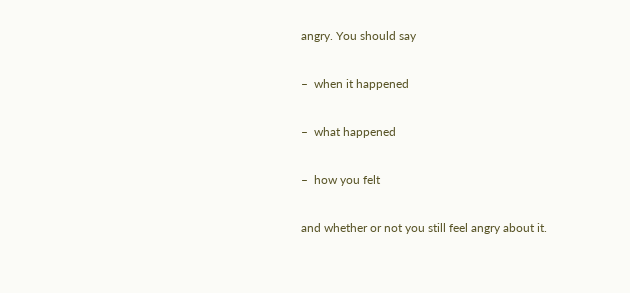angry. You should say

–  when it happened

–  what happened

–  how you felt

and whether or not you still feel angry about it.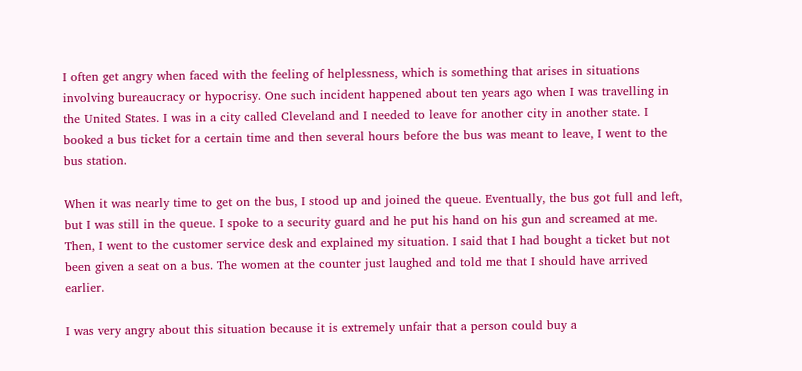I often get angry when faced with the feeling of helplessness, which is something that arises in situations involving bureaucracy or hypocrisy. One such incident happened about ten years ago when I was travelling in the United States. I was in a city called Cleveland and I needed to leave for another city in another state. I booked a bus ticket for a certain time and then several hours before the bus was meant to leave, I went to the bus station.

When it was nearly time to get on the bus, I stood up and joined the queue. Eventually, the bus got full and left, but I was still in the queue. I spoke to a security guard and he put his hand on his gun and screamed at me. Then, I went to the customer service desk and explained my situation. I said that I had bought a ticket but not been given a seat on a bus. The women at the counter just laughed and told me that I should have arrived earlier.

I was very angry about this situation because it is extremely unfair that a person could buy a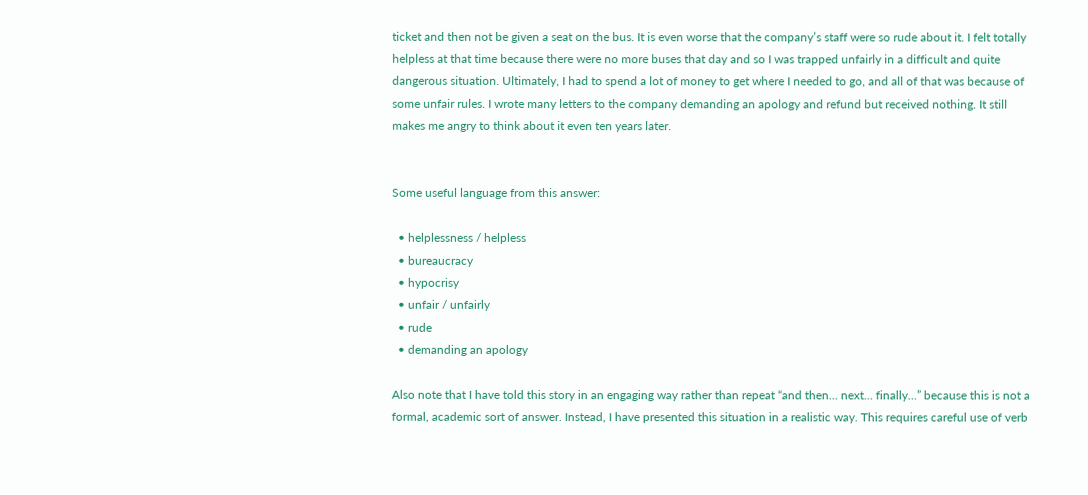ticket and then not be given a seat on the bus. It is even worse that the company’s staff were so rude about it. I felt totally helpless at that time because there were no more buses that day and so I was trapped unfairly in a difficult and quite dangerous situation. Ultimately, I had to spend a lot of money to get where I needed to go, and all of that was because of some unfair rules. I wrote many letters to the company demanding an apology and refund but received nothing. It still makes me angry to think about it even ten years later.


Some useful language from this answer:

  • helplessness / helpless
  • bureaucracy
  • hypocrisy
  • unfair / unfairly
  • rude
  • demanding an apology

Also note that I have told this story in an engaging way rather than repeat “and then… next… finally…” because this is not a formal, academic sort of answer. Instead, I have presented this situation in a realistic way. This requires careful use of verb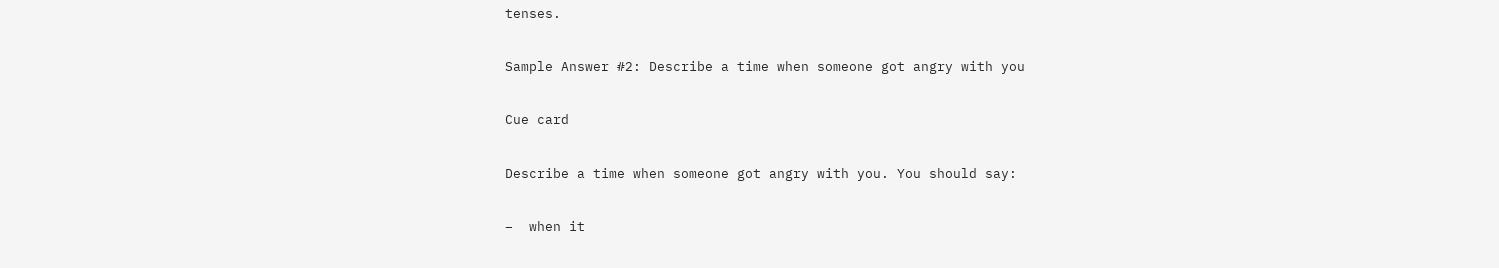tenses.

Sample Answer #2: Describe a time when someone got angry with you

Cue card

Describe a time when someone got angry with you. You should say:

–  when it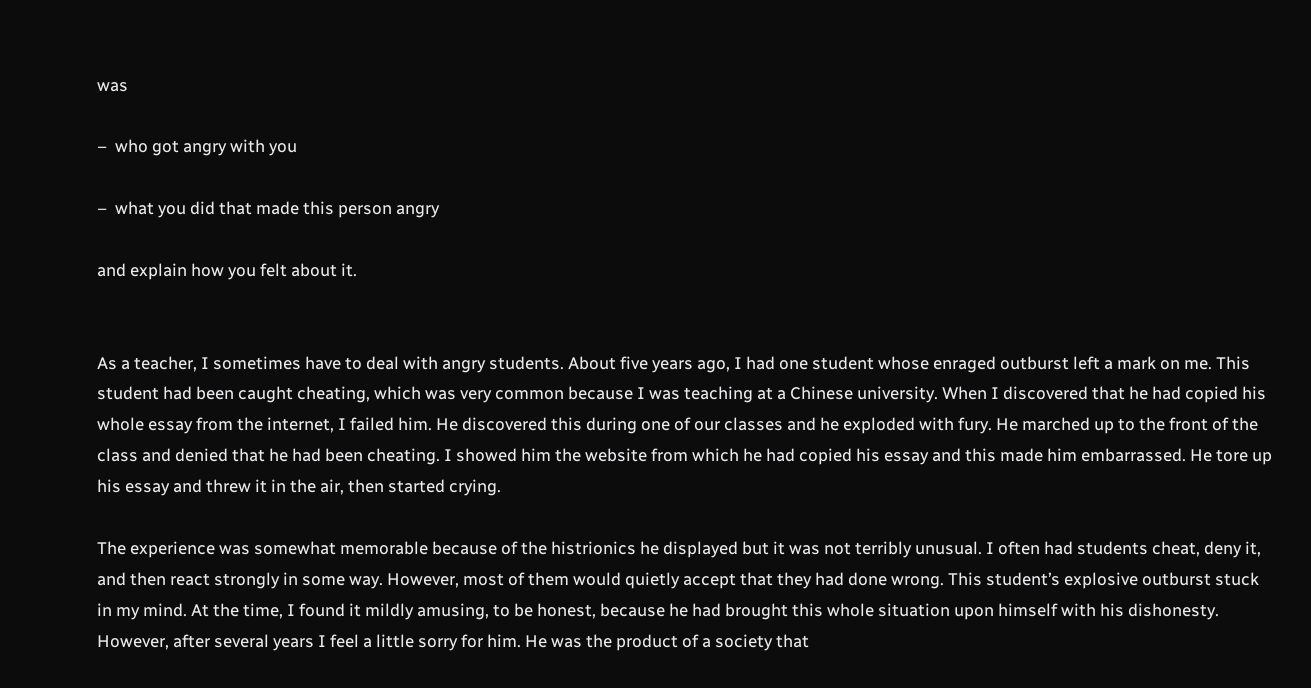was

–  who got angry with you

–  what you did that made this person angry

and explain how you felt about it.


As a teacher, I sometimes have to deal with angry students. About five years ago, I had one student whose enraged outburst left a mark on me. This student had been caught cheating, which was very common because I was teaching at a Chinese university. When I discovered that he had copied his whole essay from the internet, I failed him. He discovered this during one of our classes and he exploded with fury. He marched up to the front of the class and denied that he had been cheating. I showed him the website from which he had copied his essay and this made him embarrassed. He tore up his essay and threw it in the air, then started crying.

The experience was somewhat memorable because of the histrionics he displayed but it was not terribly unusual. I often had students cheat, deny it, and then react strongly in some way. However, most of them would quietly accept that they had done wrong. This student’s explosive outburst stuck in my mind. At the time, I found it mildly amusing, to be honest, because he had brought this whole situation upon himself with his dishonesty. However, after several years I feel a little sorry for him. He was the product of a society that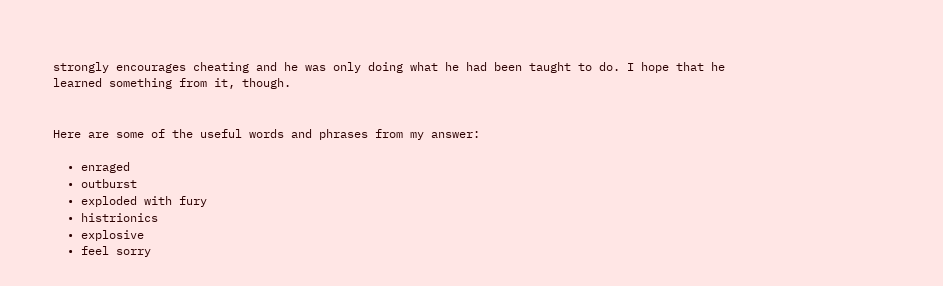strongly encourages cheating and he was only doing what he had been taught to do. I hope that he learned something from it, though.


Here are some of the useful words and phrases from my answer:

  • enraged
  • outburst
  • exploded with fury
  • histrionics
  • explosive
  • feel sorry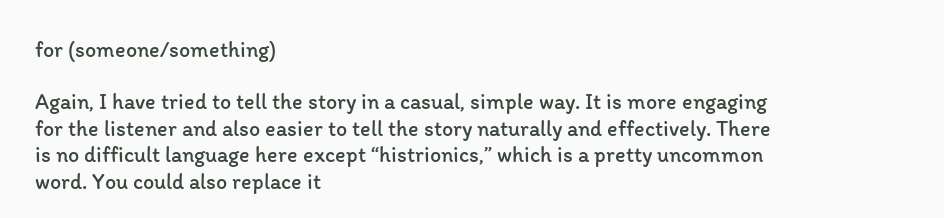for (someone/something)

Again, I have tried to tell the story in a casual, simple way. It is more engaging for the listener and also easier to tell the story naturally and effectively. There is no difficult language here except “histrionics,” which is a pretty uncommon word. You could also replace it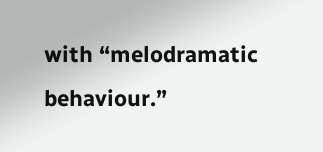with “melodramatic behaviour.”